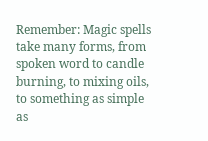Remember: Magic spells take many forms, from spoken word to candle burning, to mixing oils, to something as simple as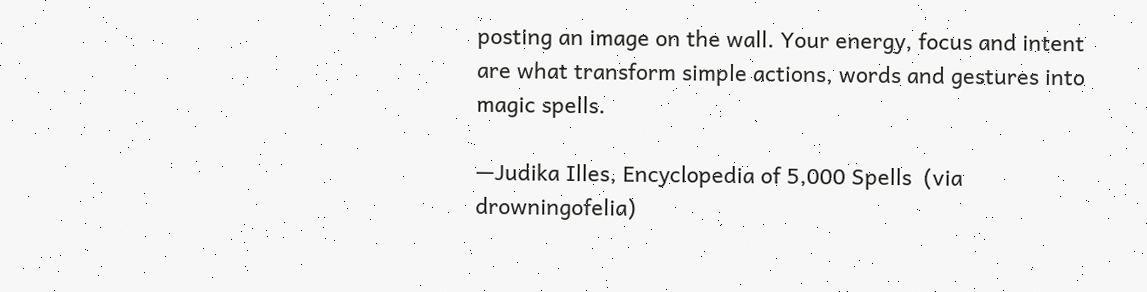posting an image on the wall. Your energy, focus and intent are what transform simple actions, words and gestures into magic spells.

—Judika Illes, Encyclopedia of 5,000 Spells  (via drowningofelia)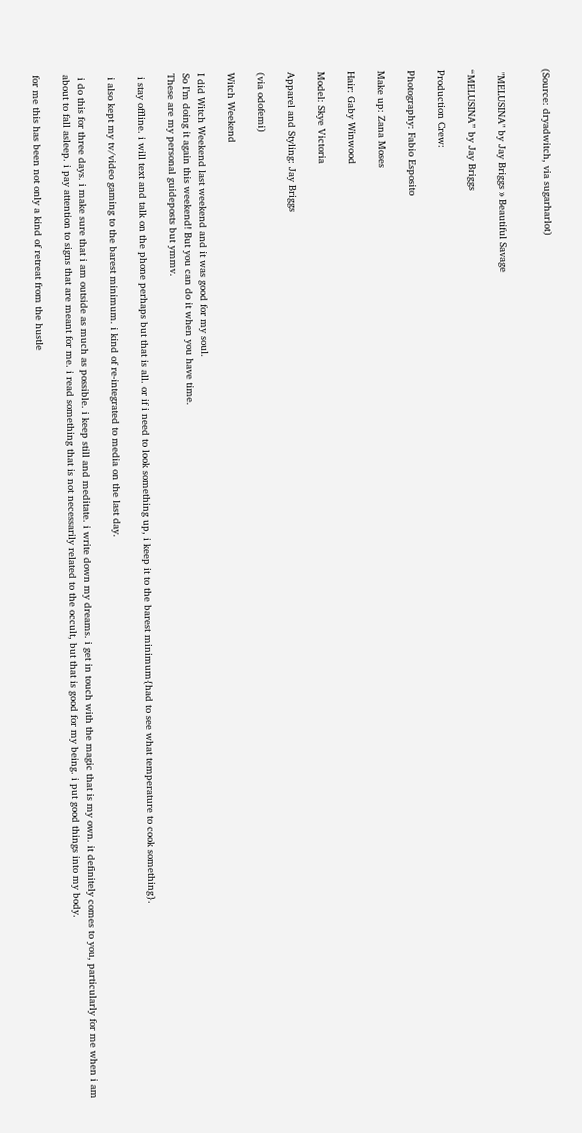(Source: dryadwitch, via sugarharlot)


 "MELUSINA" by Jay Briggs » Beautiful Savage

“MELUSINA” by Jay Briggs

Production Crew:

Photography: Fabio Esposito

Make up: Zana Moses

Hair: Gaby Winwood

Model: Skye Victoria

Apparel and Styling: Jay Briggs

(via odofemi)

Witch Weekend

I did Witch Weekend last weekend and it was good for my soul.
So I’m doing it again this weekend! But you can do it when you have time.
These are my personal guideposts but ymmv.

 i stay offline. i will text and talk on the phone perhaps but that is all. or if i need to look something up, i keep it to the barest minimum{had to see what temperature to cook something}.

 i also kept my tv/video gaming to the barest minimum. i kind of re-integrated to media on the last day.

 i do this for three days. i make sure that i am outside as much as possible. i keep still and meditate. i write down my dreams. i get in touch with the magic that is my own. it definitely comes to you, particularly for me when i am about to fall asleep. i pay attention to signs that are meant for me. i read something that is not necessarily related to the occult, but that is good for my being. i put good things into my body.

for me this has been not only a kind of retreat from the hustle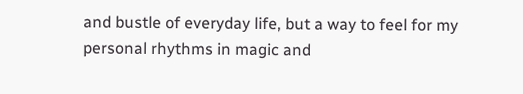and bustle of everyday life, but a way to feel for my personal rhythms in magic and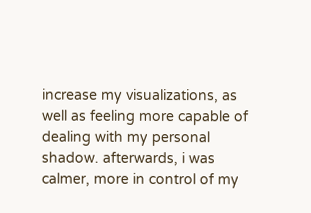increase my visualizations, as well as feeling more capable of dealing with my personal shadow. afterwards, i was calmer, more in control of my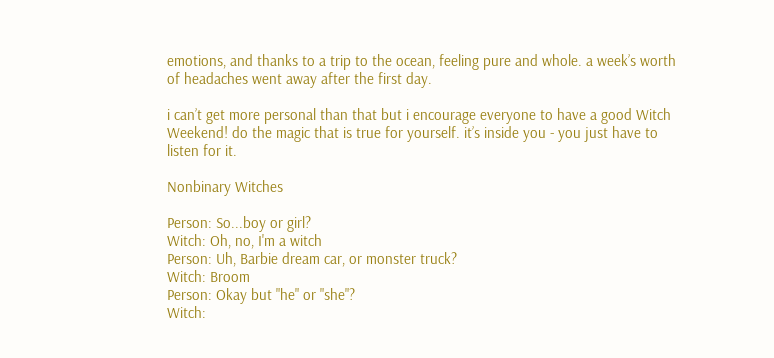emotions, and thanks to a trip to the ocean, feeling pure and whole. a week’s worth of headaches went away after the first day.

i can’t get more personal than that but i encourage everyone to have a good Witch Weekend! do the magic that is true for yourself. it’s inside you - you just have to listen for it.

Nonbinary Witches

Person: So...boy or girl?
Witch: Oh, no, I'm a witch
Person: Uh, Barbie dream car, or monster truck?
Witch: Broom
Person: Okay but "he" or "she"?
Witch: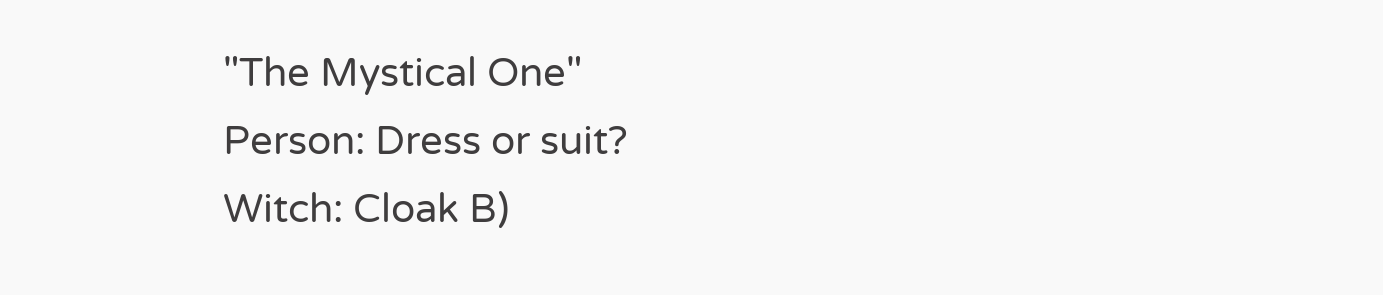"The Mystical One"
Person: Dress or suit?
Witch: Cloak B)